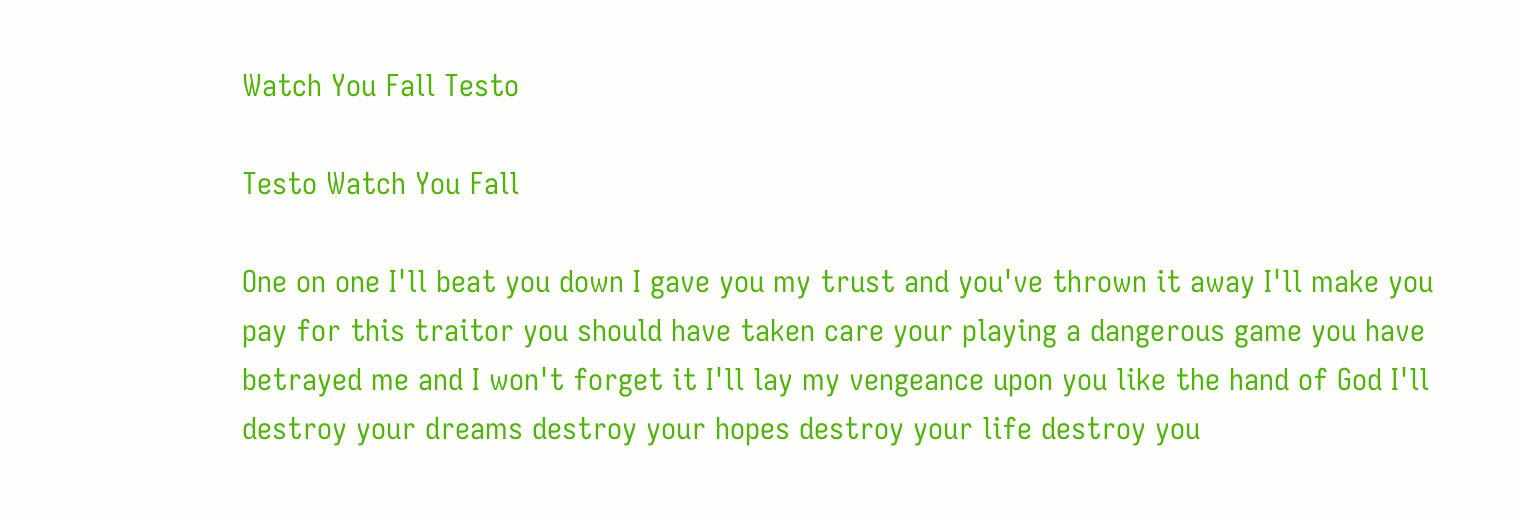Watch You Fall Testo

Testo Watch You Fall

One on one I'll beat you down I gave you my trust and you've thrown it away I'll make you pay for this traitor you should have taken care your playing a dangerous game you have betrayed me and I won't forget it I'll lay my vengeance upon you like the hand of God I'll destroy your dreams destroy your hopes destroy your life destroy you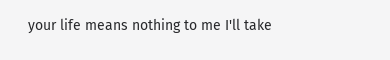your life means nothing to me I'll take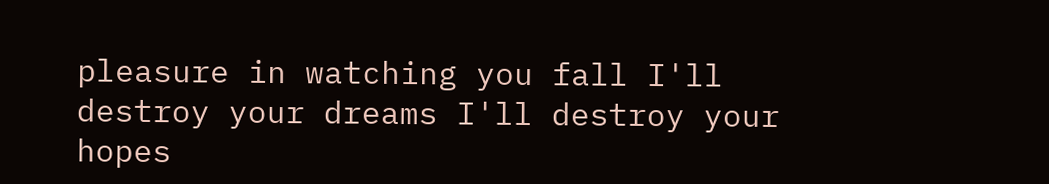pleasure in watching you fall I'll destroy your dreams I'll destroy your hopes